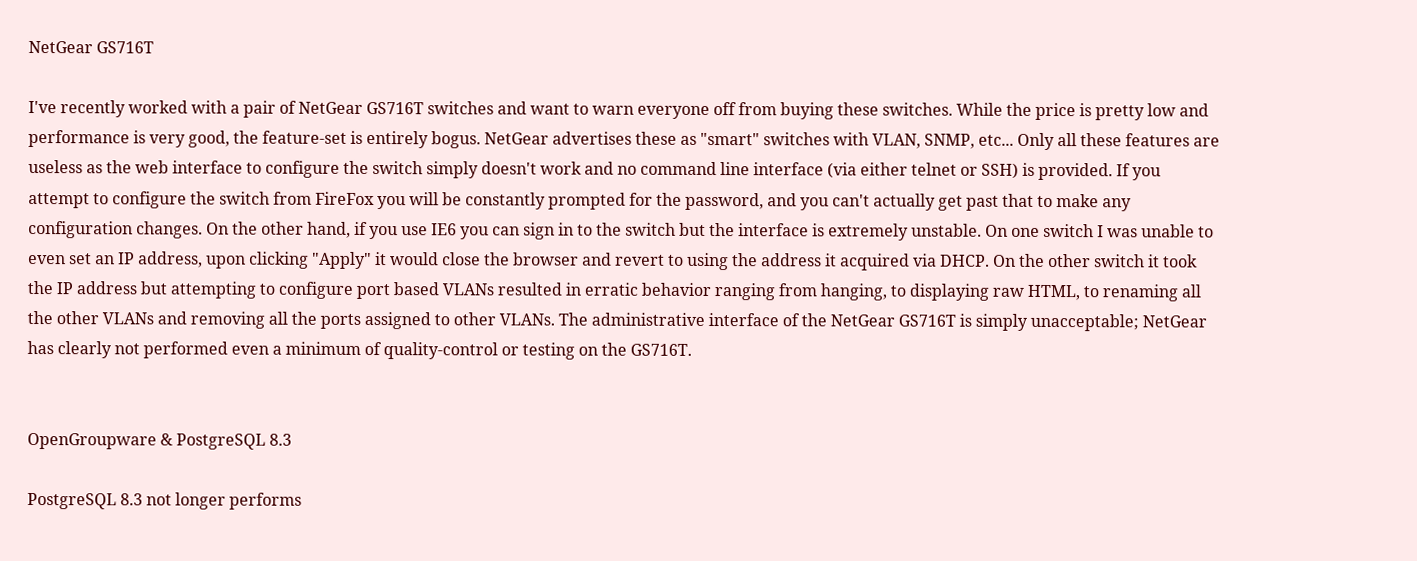NetGear GS716T

I've recently worked with a pair of NetGear GS716T switches and want to warn everyone off from buying these switches. While the price is pretty low and performance is very good, the feature-set is entirely bogus. NetGear advertises these as "smart" switches with VLAN, SNMP, etc... Only all these features are useless as the web interface to configure the switch simply doesn't work and no command line interface (via either telnet or SSH) is provided. If you attempt to configure the switch from FireFox you will be constantly prompted for the password, and you can't actually get past that to make any configuration changes. On the other hand, if you use IE6 you can sign in to the switch but the interface is extremely unstable. On one switch I was unable to even set an IP address, upon clicking "Apply" it would close the browser and revert to using the address it acquired via DHCP. On the other switch it took the IP address but attempting to configure port based VLANs resulted in erratic behavior ranging from hanging, to displaying raw HTML, to renaming all the other VLANs and removing all the ports assigned to other VLANs. The administrative interface of the NetGear GS716T is simply unacceptable; NetGear has clearly not performed even a minimum of quality-control or testing on the GS716T.


OpenGroupware & PostgreSQL 8.3

PostgreSQL 8.3 not longer performs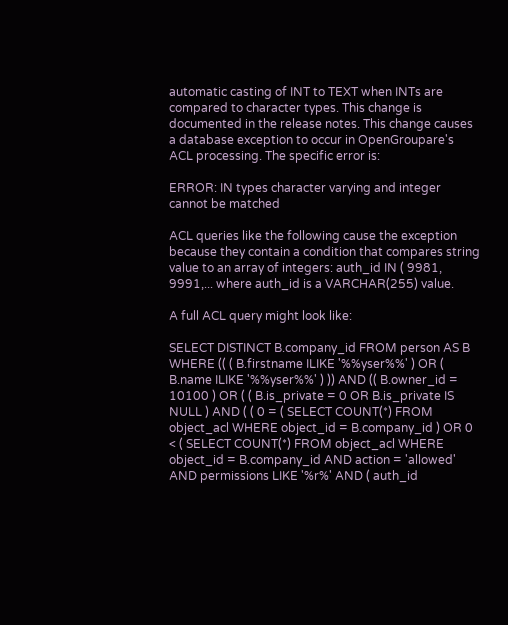automatic casting of INT to TEXT when INTs are compared to character types. This change is documented in the release notes. This change causes a database exception to occur in OpenGroupare's ACL processing. The specific error is:

ERROR: IN types character varying and integer cannot be matched

ACL queries like the following cause the exception because they contain a condition that compares string value to an array of integers: auth_id IN ( 9981, 9991,... where auth_id is a VARCHAR(255) value.

A full ACL query might look like:

SELECT DISTINCT B.company_id FROM person AS B WHERE (( ( B.firstname ILIKE '%%yser%%' ) OR ( B.name ILIKE '%%yser%%' ) )) AND (( B.owner_id = 10100 ) OR ( ( B.is_private = 0 OR B.is_private IS NULL ) AND ( ( 0 = ( SELECT COUNT(*) FROM object_acl WHERE object_id = B.company_id ) OR 0 < ( SELECT COUNT(*) FROM object_acl WHERE object_id = B.company_id AND action = 'allowed' AND permissions LIKE '%r%' AND ( auth_id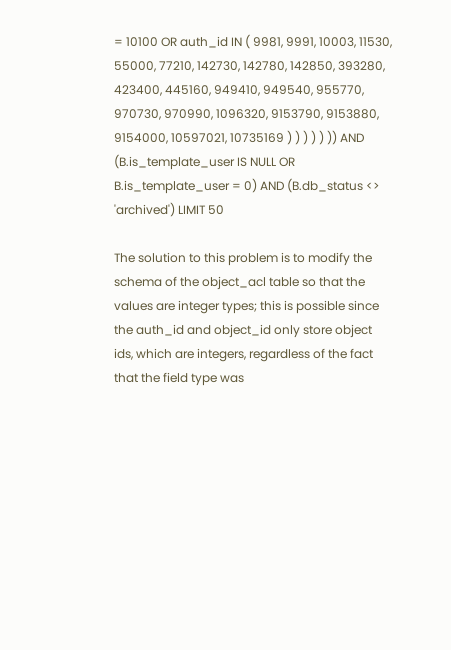= 10100 OR auth_id IN ( 9981, 9991, 10003, 11530, 55000, 77210, 142730, 142780, 142850, 393280, 423400, 445160, 949410, 949540, 955770, 970730, 970990, 1096320, 9153790, 9153880, 9154000, 10597021, 10735169 ) ) ) ) ) )) AND (B.is_template_user IS NULL OR B.is_template_user = 0) AND (B.db_status <> 'archived') LIMIT 50

The solution to this problem is to modify the schema of the object_acl table so that the values are integer types; this is possible since the auth_id and object_id only store object ids, which are integers, regardless of the fact that the field type was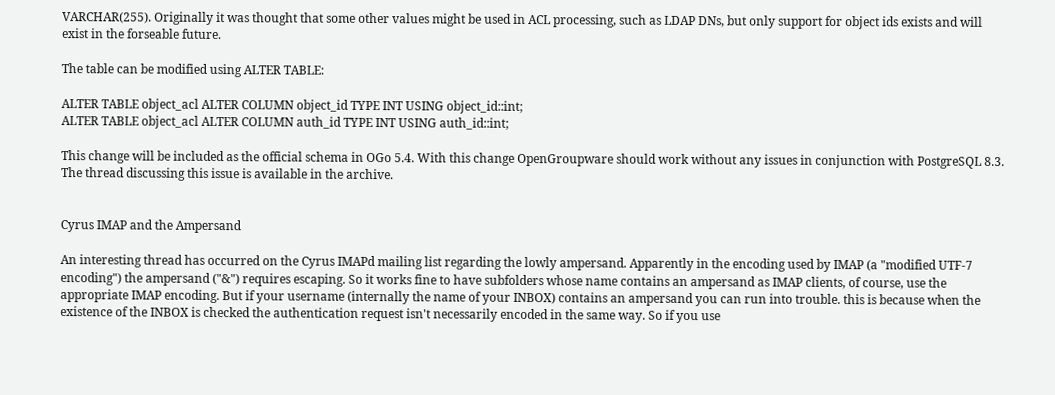VARCHAR(255). Originally it was thought that some other values might be used in ACL processing, such as LDAP DNs, but only support for object ids exists and will exist in the forseable future.

The table can be modified using ALTER TABLE:

ALTER TABLE object_acl ALTER COLUMN object_id TYPE INT USING object_id::int;
ALTER TABLE object_acl ALTER COLUMN auth_id TYPE INT USING auth_id::int;

This change will be included as the official schema in OGo 5.4. With this change OpenGroupware should work without any issues in conjunction with PostgreSQL 8.3. The thread discussing this issue is available in the archive.


Cyrus IMAP and the Ampersand

An interesting thread has occurred on the Cyrus IMAPd mailing list regarding the lowly ampersand. Apparently in the encoding used by IMAP (a "modified UTF-7 encoding") the ampersand ("&") requires escaping. So it works fine to have subfolders whose name contains an ampersand as IMAP clients, of course, use the appropriate IMAP encoding. But if your username (internally the name of your INBOX) contains an ampersand you can run into trouble. this is because when the existence of the INBOX is checked the authentication request isn't necessarily encoded in the same way. So if you use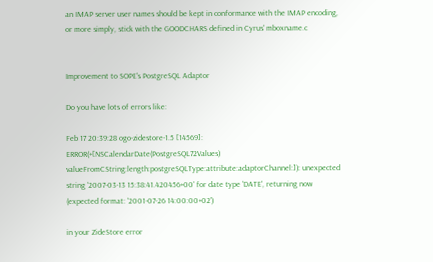an IMAP server user names should be kept in conformance with the IMAP encoding, or more simply, stick with the GOODCHARS defined in Cyrus' mboxname.c


Improvement to SOPE's PostgreSQL Adaptor

Do you have lots of errors like:

Feb 17 20:39:28 ogo-zidestore-1.5 [14569]: ERROR(+[NSCalendarDate(PostgreSQL72Values) valueFromCString:length:postgreSQLType:attribute:adaptorChannel:]): unexpected string '2007-03-13 15:38:41.420456+00' for date type 'DATE', returning now (expected format: '2001-07-26 14:00:00+02')

in your ZideStore error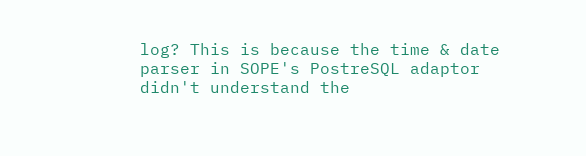log? This is because the time & date parser in SOPE's PostreSQL adaptor didn't understand the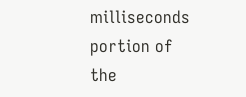milliseconds portion of the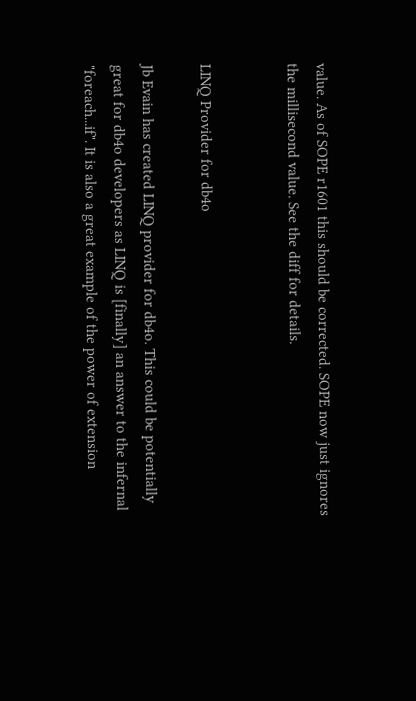value. As of SOPE r1601 this should be corrected. SOPE now just ignores the millisecond value. See the diff for details.


LINQ Provider for db4o

Jb Evain has created LINQ provider for db4o. This could be potentially great for db4o developers as LINQ is [finally] an answer to the infernal "foreach...if". It is also a great example of the power of extension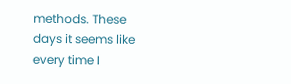methods. These days it seems like every time I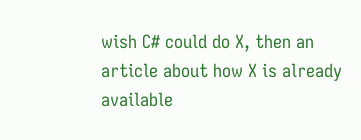wish C# could do X, then an article about how X is already available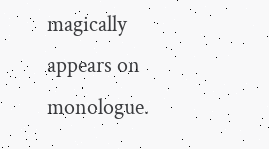magically appears on monologue.